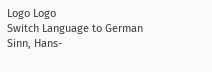Logo Logo
Switch Language to German
Sinn, Hans-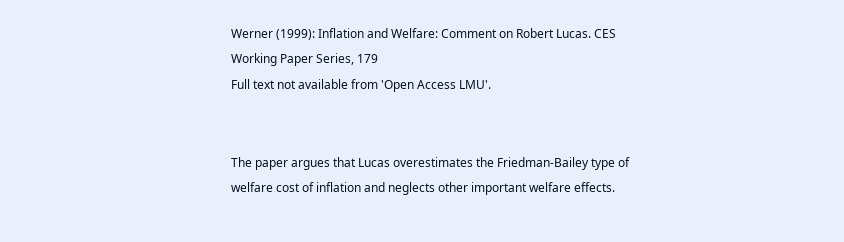Werner (1999): Inflation and Welfare: Comment on Robert Lucas. CES Working Paper Series, 179
Full text not available from 'Open Access LMU'.


The paper argues that Lucas overestimates the Friedman-Bailey type of welfare cost of inflation and neglects other important welfare effects.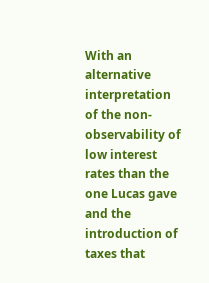With an alternative interpretation of the non-observability of low interest rates than the one Lucas gave and the introduction of taxes that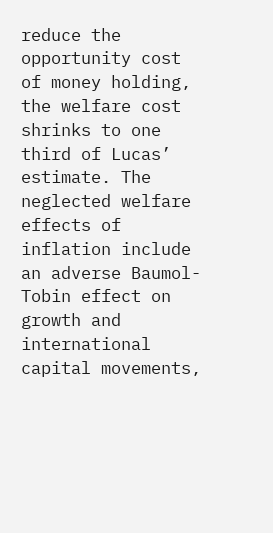reduce the opportunity cost of money holding, the welfare cost shrinks to one third of Lucas’ estimate. The neglected welfare effects of inflation include an adverse Baumol-Tobin effect on growth and international capital movements,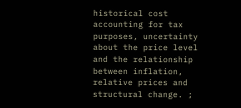historical cost accounting for tax purposes, uncertainty about the price level and the relationship between inflation, relative prices and structural change. ;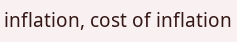inflation, cost of inflation